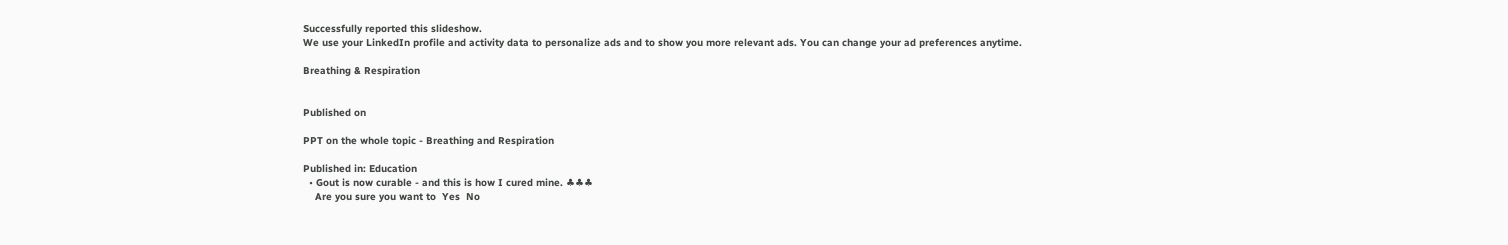Successfully reported this slideshow.
We use your LinkedIn profile and activity data to personalize ads and to show you more relevant ads. You can change your ad preferences anytime.

Breathing & Respiration


Published on

PPT on the whole topic - Breathing and Respiration

Published in: Education
  • Gout is now curable - and this is how I cured mine. ♣♣♣
    Are you sure you want to  Yes  No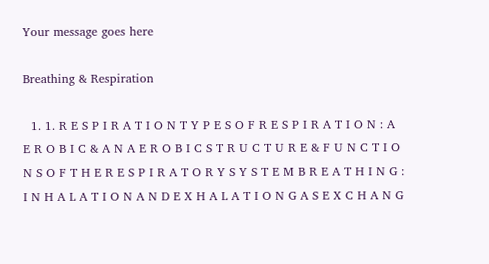Your message goes here

Breathing & Respiration

  1. 1. R E S P I R A T I O N T Y P E S O F R E S P I R A T I O N : A E R O B I C & A N A E R O B I C S T R U C T U R E & F U N C T I O N S O F T H E R E S P I R A T O R Y S Y S T E M B R E A T H I N G : I N H A L A T I O N A N D E X H A L A T I O N G A S E X C H A N G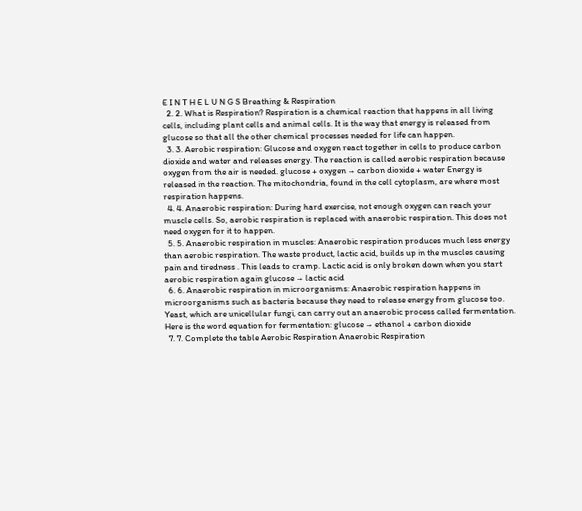E I N T H E L U N G S Breathing & Respiration
  2. 2. What is Respiration? Respiration is a chemical reaction that happens in all living cells, including plant cells and animal cells. It is the way that energy is released from glucose so that all the other chemical processes needed for life can happen.
  3. 3. Aerobic respiration: Glucose and oxygen react together in cells to produce carbon dioxide and water and releases energy. The reaction is called aerobic respiration because oxygen from the air is needed. glucose + oxygen → carbon dioxide + water Energy is released in the reaction. The mitochondria, found in the cell cytoplasm, are where most respiration happens.
  4. 4. Anaerobic respiration: During hard exercise, not enough oxygen can reach your muscle cells. So, aerobic respiration is replaced with anaerobic respiration. This does not need oxygen for it to happen.
  5. 5. Anaerobic respiration in muscles: Anaerobic respiration produces much less energy than aerobic respiration. The waste product, lactic acid, builds up in the muscles causing pain and tiredness . This leads to cramp. Lactic acid is only broken down when you start aerobic respiration again glucose → lactic acid
  6. 6. Anaerobic respiration in microorganisms: Anaerobic respiration happens in microorganisms such as bacteria because they need to release energy from glucose too. Yeast, which are unicellular fungi, can carry out an anaerobic process called fermentation. Here is the word equation for fermentation: glucose → ethanol + carbon dioxide
  7. 7. Complete the table Aerobic Respiration Anaerobic Respiration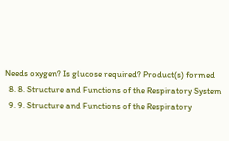Needs oxygen? Is glucose required? Product(s) formed
  8. 8. Structure and Functions of the Respiratory System
  9. 9. Structure and Functions of the Respiratory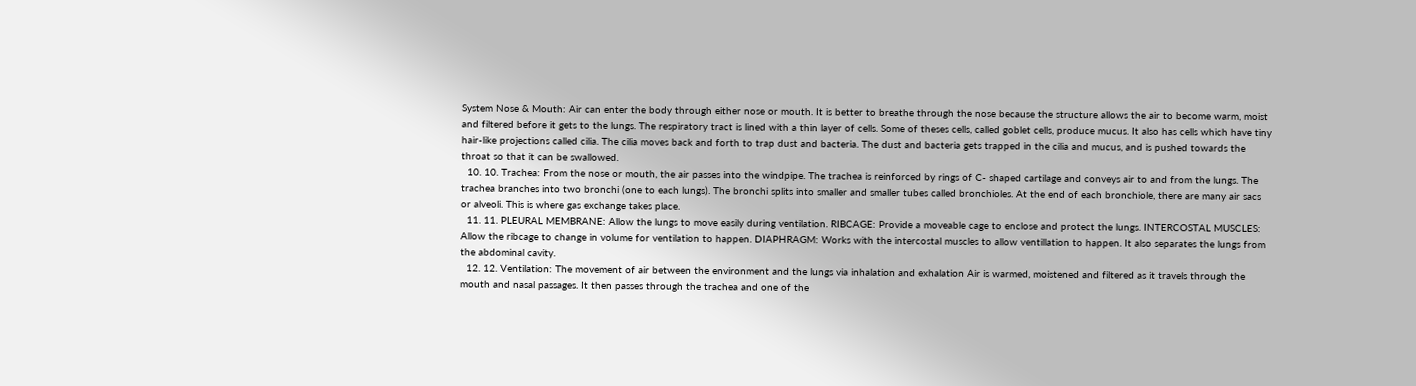System Nose & Mouth: Air can enter the body through either nose or mouth. It is better to breathe through the nose because the structure allows the air to become warm, moist and filtered before it gets to the lungs. The respiratory tract is lined with a thin layer of cells. Some of theses cells, called goblet cells, produce mucus. It also has cells which have tiny hair-like projections called cilia. The cilia moves back and forth to trap dust and bacteria. The dust and bacteria gets trapped in the cilia and mucus, and is pushed towards the throat so that it can be swallowed.
  10. 10. Trachea: From the nose or mouth, the air passes into the windpipe. The trachea is reinforced by rings of C- shaped cartilage and conveys air to and from the lungs. The trachea branches into two bronchi (one to each lungs). The bronchi splits into smaller and smaller tubes called bronchioles. At the end of each bronchiole, there are many air sacs or alveoli. This is where gas exchange takes place.
  11. 11. PLEURAL MEMBRANE: Allow the lungs to move easily during ventilation. RIBCAGE: Provide a moveable cage to enclose and protect the lungs. INTERCOSTAL MUSCLES: Allow the ribcage to change in volume for ventilation to happen. DIAPHRAGM: Works with the intercostal muscles to allow ventillation to happen. It also separates the lungs from the abdominal cavity.
  12. 12. Ventilation: The movement of air between the environment and the lungs via inhalation and exhalation Air is warmed, moistened and filtered as it travels through the mouth and nasal passages. It then passes through the trachea and one of the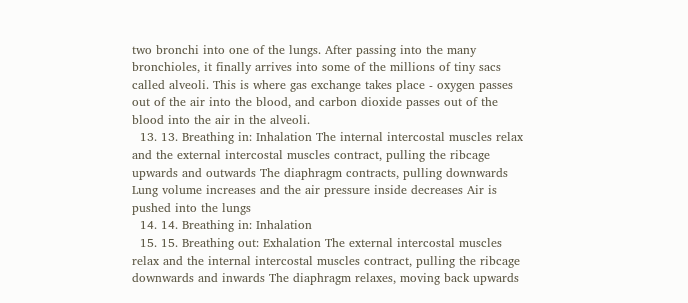two bronchi into one of the lungs. After passing into the many bronchioles, it finally arrives into some of the millions of tiny sacs called alveoli. This is where gas exchange takes place - oxygen passes out of the air into the blood, and carbon dioxide passes out of the blood into the air in the alveoli.
  13. 13. Breathing in: Inhalation The internal intercostal muscles relax and the external intercostal muscles contract, pulling the ribcage upwards and outwards The diaphragm contracts, pulling downwards Lung volume increases and the air pressure inside decreases Air is pushed into the lungs
  14. 14. Breathing in: Inhalation
  15. 15. Breathing out: Exhalation The external intercostal muscles relax and the internal intercostal muscles contract, pulling the ribcage downwards and inwards The diaphragm relaxes, moving back upwards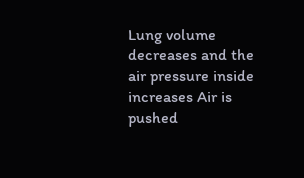Lung volume decreases and the air pressure inside increases Air is pushed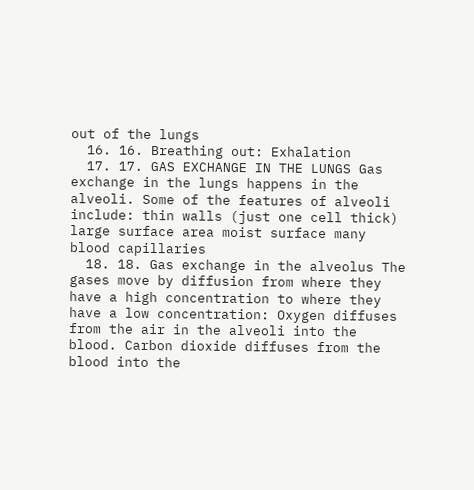out of the lungs
  16. 16. Breathing out: Exhalation
  17. 17. GAS EXCHANGE IN THE LUNGS Gas exchange in the lungs happens in the alveoli. Some of the features of alveoli include: thin walls (just one cell thick) large surface area moist surface many blood capillaries
  18. 18. Gas exchange in the alveolus The gases move by diffusion from where they have a high concentration to where they have a low concentration: Oxygen diffuses from the air in the alveoli into the blood. Carbon dioxide diffuses from the blood into the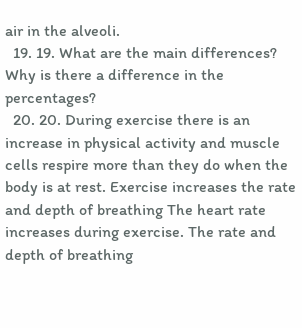air in the alveoli.
  19. 19. What are the main differences? Why is there a difference in the percentages?
  20. 20. During exercise there is an increase in physical activity and muscle cells respire more than they do when the body is at rest. Exercise increases the rate and depth of breathing The heart rate increases during exercise. The rate and depth of breathing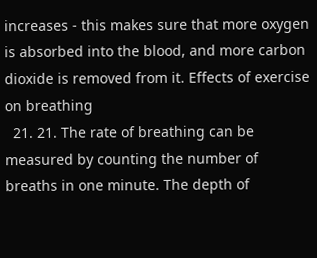increases - this makes sure that more oxygen is absorbed into the blood, and more carbon dioxide is removed from it. Effects of exercise on breathing
  21. 21. The rate of breathing can be measured by counting the number of breaths in one minute. The depth of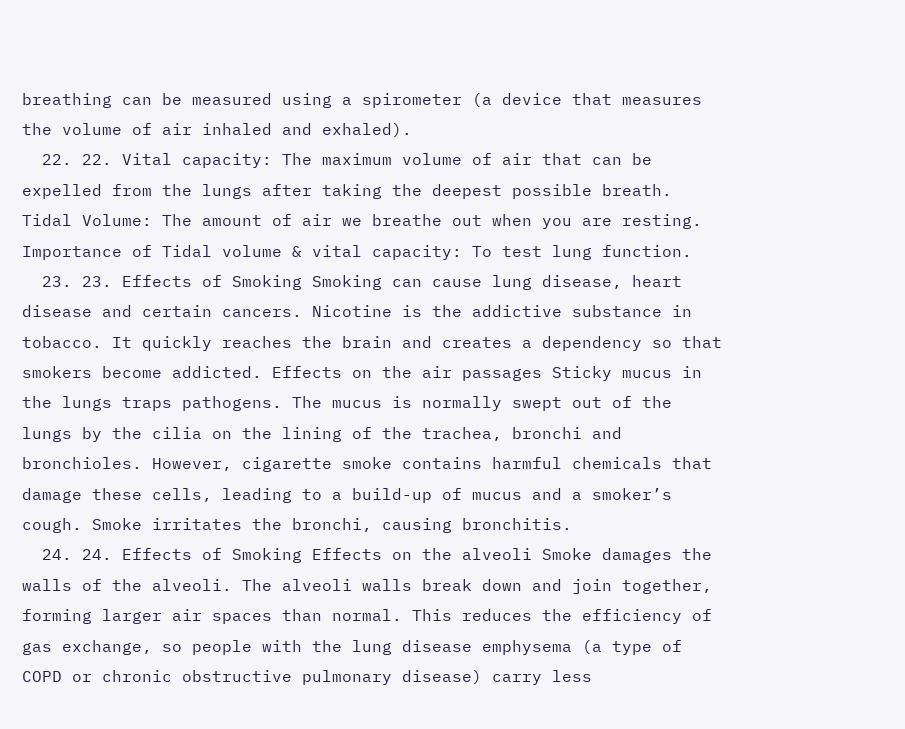breathing can be measured using a spirometer (a device that measures the volume of air inhaled and exhaled).
  22. 22. Vital capacity: The maximum volume of air that can be expelled from the lungs after taking the deepest possible breath. Tidal Volume: The amount of air we breathe out when you are resting. Importance of Tidal volume & vital capacity: To test lung function.
  23. 23. Effects of Smoking Smoking can cause lung disease, heart disease and certain cancers. Nicotine is the addictive substance in tobacco. It quickly reaches the brain and creates a dependency so that smokers become addicted. Effects on the air passages Sticky mucus in the lungs traps pathogens. The mucus is normally swept out of the lungs by the cilia on the lining of the trachea, bronchi and bronchioles. However, cigarette smoke contains harmful chemicals that damage these cells, leading to a build-up of mucus and a smoker’s cough. Smoke irritates the bronchi, causing bronchitis.
  24. 24. Effects of Smoking Effects on the alveoli Smoke damages the walls of the alveoli. The alveoli walls break down and join together, forming larger air spaces than normal. This reduces the efficiency of gas exchange, so people with the lung disease emphysema (a type of COPD or chronic obstructive pulmonary disease) carry less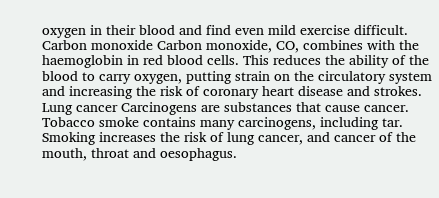oxygen in their blood and find even mild exercise difficult. Carbon monoxide Carbon monoxide, CO, combines with the haemoglobin in red blood cells. This reduces the ability of the blood to carry oxygen, putting strain on the circulatory system and increasing the risk of coronary heart disease and strokes. Lung cancer Carcinogens are substances that cause cancer. Tobacco smoke contains many carcinogens, including tar. Smoking increases the risk of lung cancer, and cancer of the mouth, throat and oesophagus.